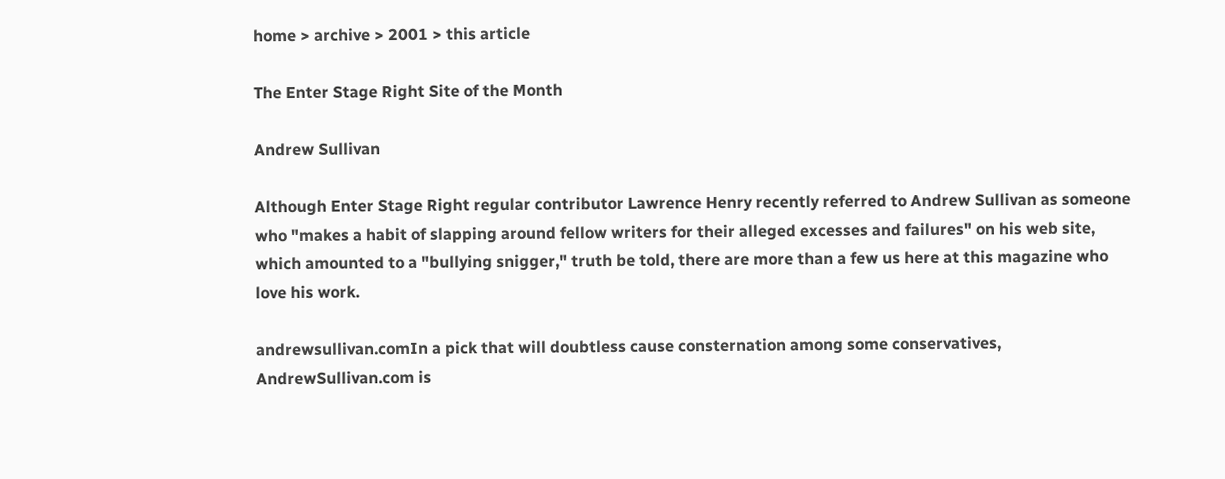home > archive > 2001 > this article

The Enter Stage Right Site of the Month

Andrew Sullivan

Although Enter Stage Right regular contributor Lawrence Henry recently referred to Andrew Sullivan as someone who "makes a habit of slapping around fellow writers for their alleged excesses and failures" on his web site, which amounted to a "bullying snigger," truth be told, there are more than a few us here at this magazine who love his work.

andrewsullivan.comIn a pick that will doubtless cause consternation among some conservatives, AndrewSullivan.com is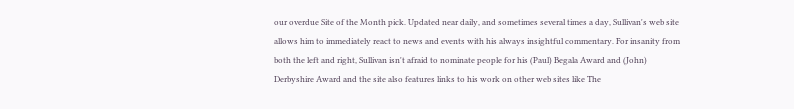our overdue Site of the Month pick. Updated near daily, and sometimes several times a day, Sullivan's web site allows him to immediately react to news and events with his always insightful commentary. For insanity from both the left and right, Sullivan isn't afraid to nominate people for his (Paul) Begala Award and (John) Derbyshire Award and the site also features links to his work on other web sites like The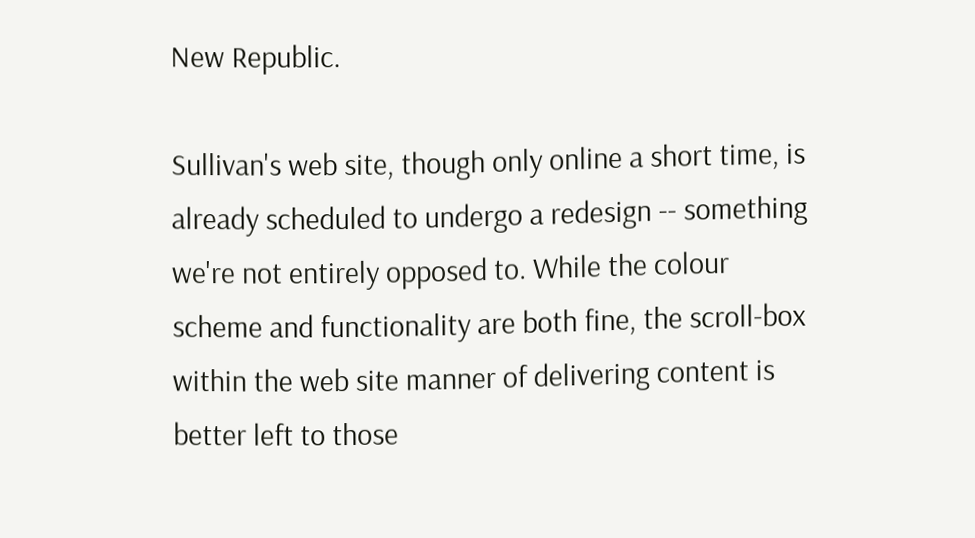New Republic.

Sullivan's web site, though only online a short time, is already scheduled to undergo a redesign -- something we're not entirely opposed to. While the colour scheme and functionality are both fine, the scroll-box within the web site manner of delivering content is better left to those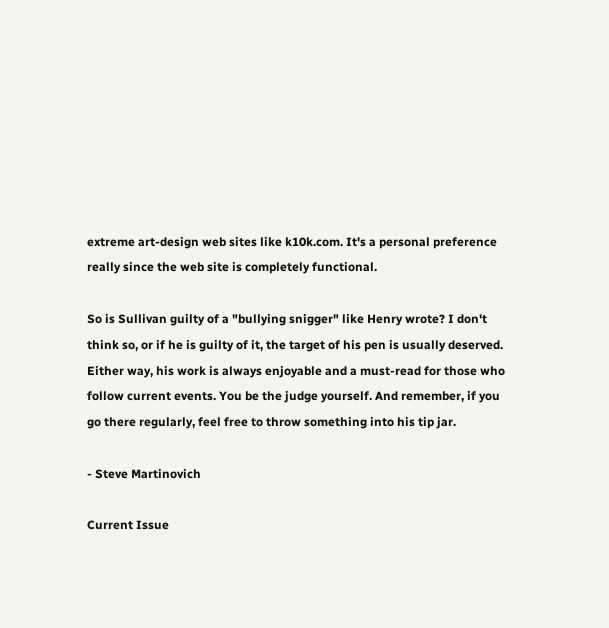extreme art-design web sites like k10k.com. It's a personal preference really since the web site is completely functional.

So is Sullivan guilty of a "bullying snigger" like Henry wrote? I don't think so, or if he is guilty of it, the target of his pen is usually deserved. Either way, his work is always enjoyable and a must-read for those who follow current events. You be the judge yourself. And remember, if you go there regularly, feel free to throw something into his tip jar.

- Steve Martinovich

Current Issue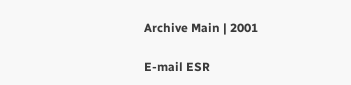Archive Main | 2001

E-mail ESR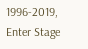1996-2019, Enter Stage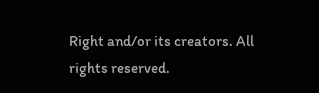Right and/or its creators. All rights reserved.